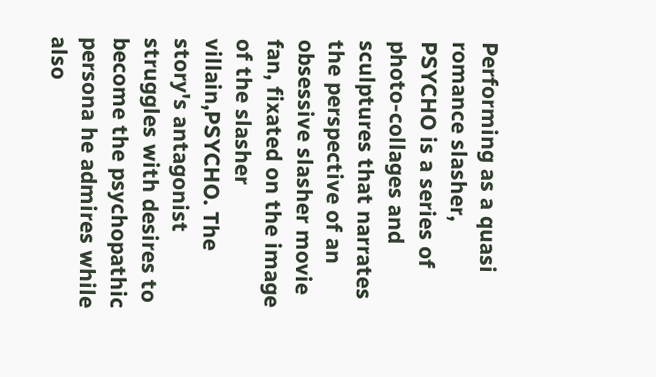Performing as a quasi romance slasher, PSYCHO is a series of photo-collages and sculptures that narrates the perspective of an obsessive slasher movie fan, fixated on the image of the slasher villain,PSYCHO. The story's antagonist struggles with desires to become the psychopathic persona he admires while also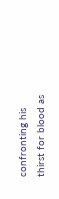confronting his thirst for blood as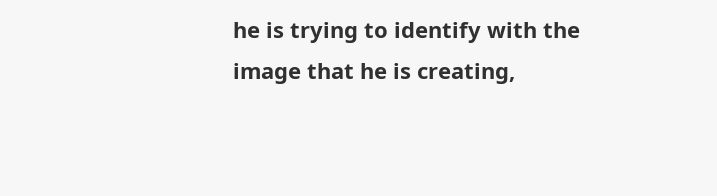he is trying to identify with the image that he is creating,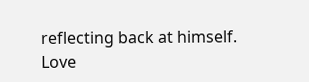reflecting back at himself.
Love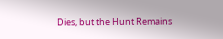Dies, but the Hunt Remains